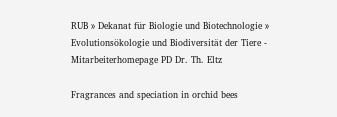RUB » Dekanat für Biologie und Biotechnologie » Evolutionsökologie und Biodiversität der Tiere - Mitarbeiterhomepage PD Dr. Th. Eltz

Fragrances and speciation in orchid bees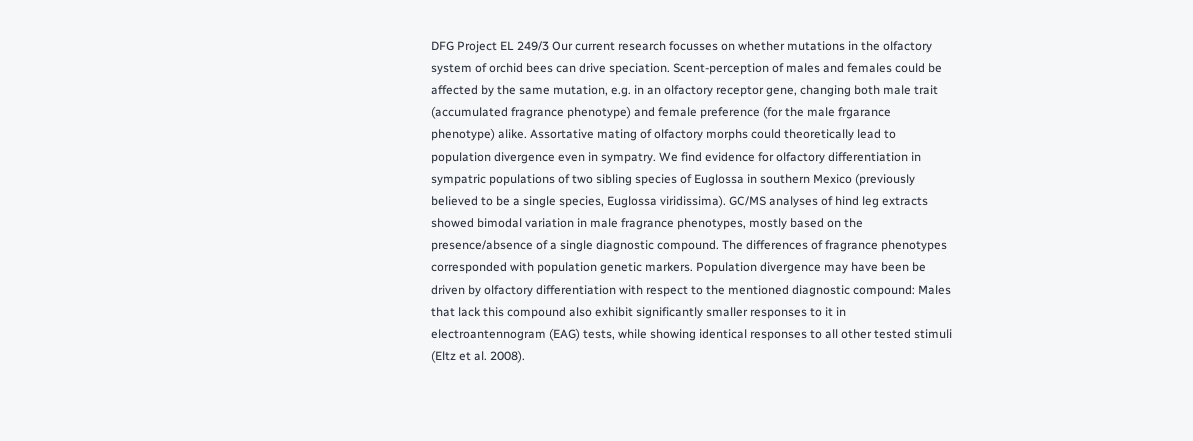DFG Project EL 249/3 Our current research focusses on whether mutations in the olfactory system of orchid bees can drive speciation. Scent-perception of males and females could be affected by the same mutation, e.g. in an olfactory receptor gene, changing both male trait (accumulated fragrance phenotype) and female preference (for the male frgarance phenotype) alike. Assortative mating of olfactory morphs could theoretically lead to population divergence even in sympatry. We find evidence for olfactory differentiation in sympatric populations of two sibling species of Euglossa in southern Mexico (previously believed to be a single species, Euglossa viridissima). GC/MS analyses of hind leg extracts showed bimodal variation in male fragrance phenotypes, mostly based on the presence/absence of a single diagnostic compound. The differences of fragrance phenotypes corresponded with population genetic markers. Population divergence may have been be driven by olfactory differentiation with respect to the mentioned diagnostic compound: Males that lack this compound also exhibit significantly smaller responses to it in electroantennogram (EAG) tests, while showing identical responses to all other tested stimuli (Eltz et al. 2008).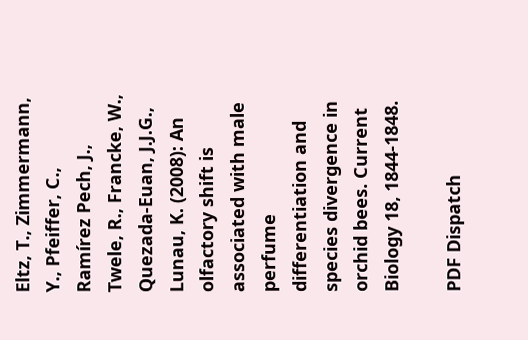Eltz, T., Zimmermann, Y., Pfeiffer, C., Ramírez Pech, J., Twele, R., Francke, W., Quezada-Euan, J.J.G., Lunau, K. (2008): An olfactory shift is associated with male perfume differentiation and species divergence in orchid bees. Current Biology 18, 1844-1848.

PDF Dispatch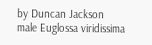by Duncan Jackson
male Euglossa viridissima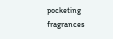pocketing fragrances